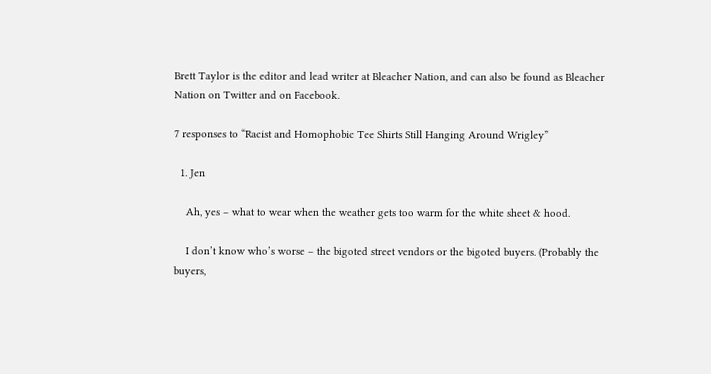Brett Taylor is the editor and lead writer at Bleacher Nation, and can also be found as Bleacher Nation on Twitter and on Facebook.

7 responses to “Racist and Homophobic Tee Shirts Still Hanging Around Wrigley”

  1. Jen

    Ah, yes – what to wear when the weather gets too warm for the white sheet & hood.

    I don’t know who’s worse – the bigoted street vendors or the bigoted buyers. (Probably the buyers,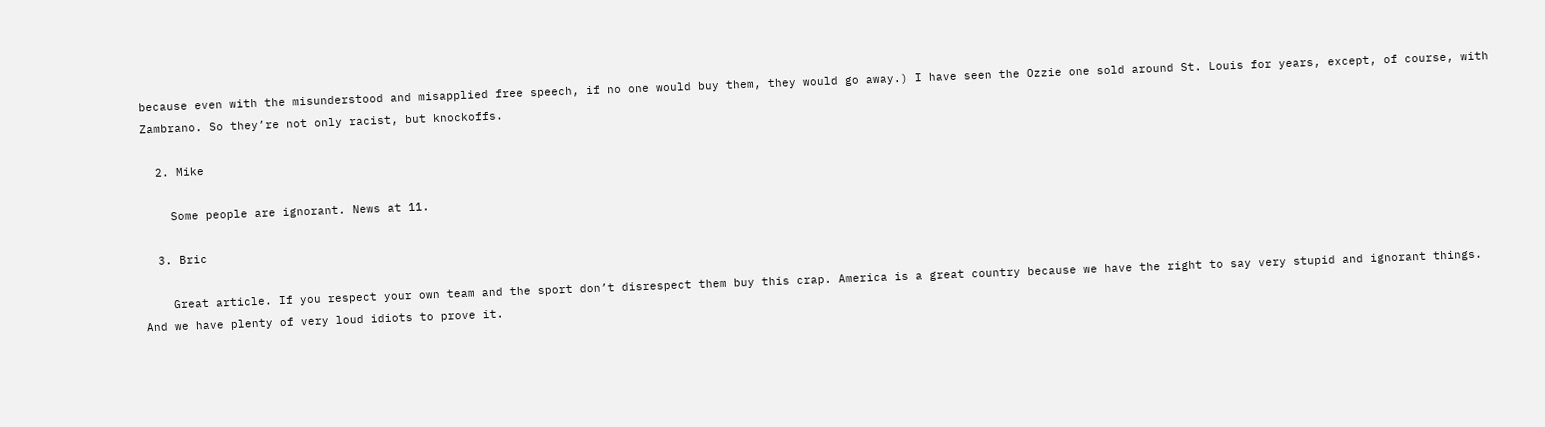because even with the misunderstood and misapplied free speech, if no one would buy them, they would go away.) I have seen the Ozzie one sold around St. Louis for years, except, of course, with Zambrano. So they’re not only racist, but knockoffs.

  2. Mike

    Some people are ignorant. News at 11.

  3. Bric

    Great article. If you respect your own team and the sport don’t disrespect them buy this crap. America is a great country because we have the right to say very stupid and ignorant things. And we have plenty of very loud idiots to prove it.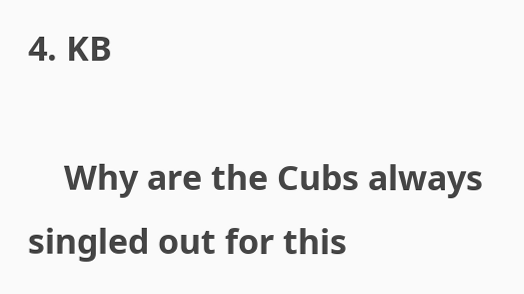4. KB

    Why are the Cubs always singled out for this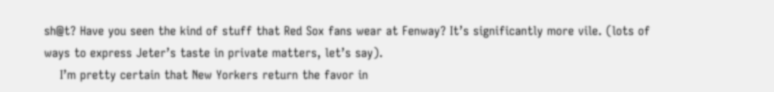sh@t? Have you seen the kind of stuff that Red Sox fans wear at Fenway? It’s significantly more vile. (lots of ways to express Jeter’s taste in private matters, let’s say).
    I’m pretty certain that New Yorkers return the favor in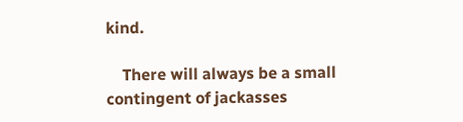kind.

    There will always be a small contingent of jackasses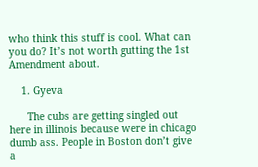who think this stuff is cool. What can you do? It’s not worth gutting the 1st Amendment about.

    1. Gyeva

      The cubs are getting singled out here in illinois because were in chicago dumb ass. People in Boston don’t give a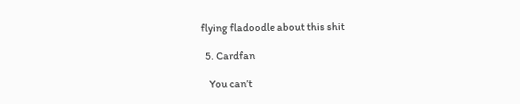flying fladoodle about this shit

  5. Cardfan

    You can’t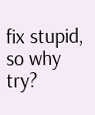fix stupid, so why try?